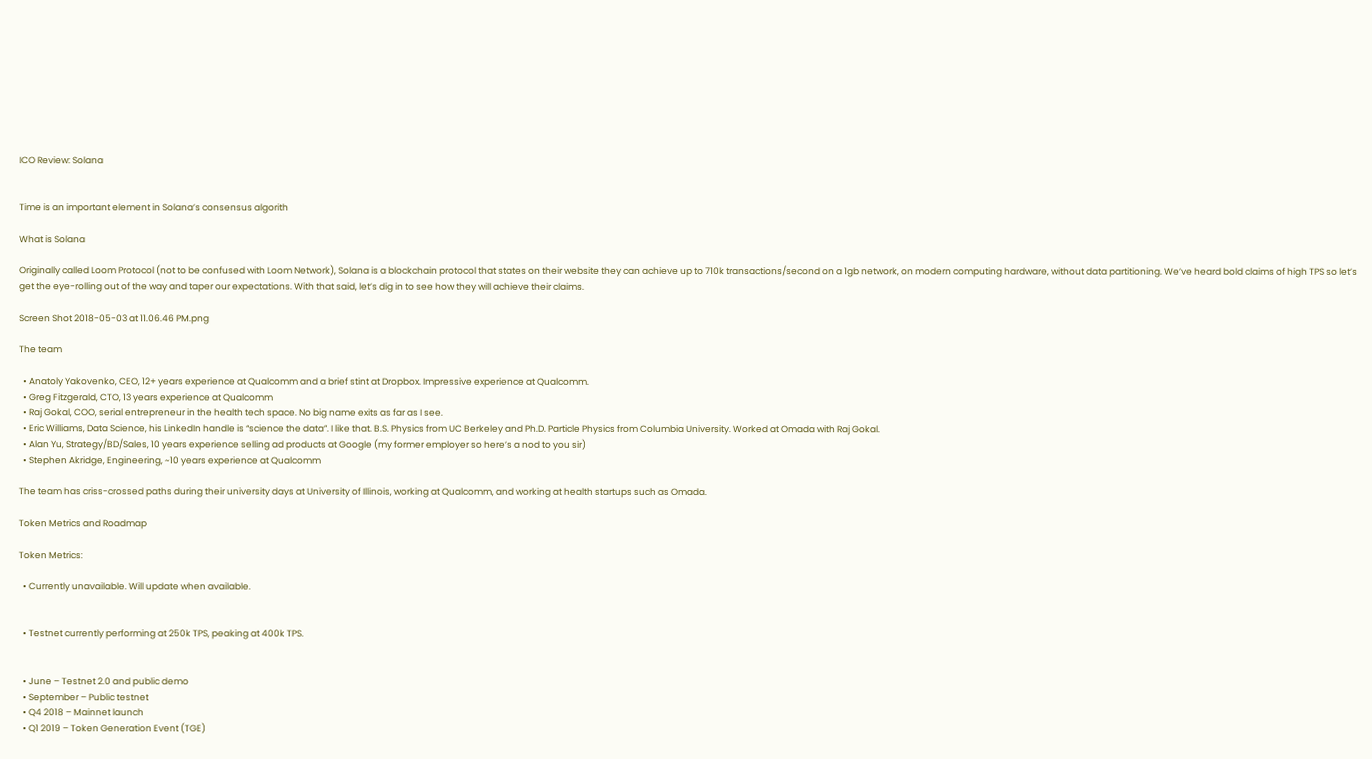ICO Review: Solana


Time is an important element in Solana’s consensus algorith

What is Solana

Originally called Loom Protocol (not to be confused with Loom Network), Solana is a blockchain protocol that states on their website they can achieve up to 710k transactions/second on a 1gb network, on modern computing hardware, without data partitioning. We’ve heard bold claims of high TPS so let’s get the eye-rolling out of the way and taper our expectations. With that said, let’s dig in to see how they will achieve their claims.

Screen Shot 2018-05-03 at 11.06.46 PM.png

The team

  • Anatoly Yakovenko, CEO, 12+ years experience at Qualcomm and a brief stint at Dropbox. Impressive experience at Qualcomm.
  • Greg Fitzgerald, CTO, 13 years experience at Qualcomm
  • Raj Gokal, COO, serial entrepreneur in the health tech space. No big name exits as far as I see.
  • Eric Williams, Data Science, his LinkedIn handle is “science the data”. I like that. B.S. Physics from UC Berkeley and Ph.D. Particle Physics from Columbia University. Worked at Omada with Raj Gokal.
  • Alan Yu, Strategy/BD/Sales, 10 years experience selling ad products at Google (my former employer so here’s a nod to you sir)
  • Stephen Akridge, Engineering, ~10 years experience at Qualcomm

The team has criss-crossed paths during their university days at University of Illinois, working at Qualcomm, and working at health startups such as Omada.

Token Metrics and Roadmap

Token Metrics:

  • Currently unavailable. Will update when available.


  • Testnet currently performing at 250k TPS, peaking at 400k TPS.


  • June – Testnet 2.0 and public demo
  • September – Public testnet
  • Q4 2018 – Mainnet launch
  • Q1 2019 – Token Generation Event (TGE)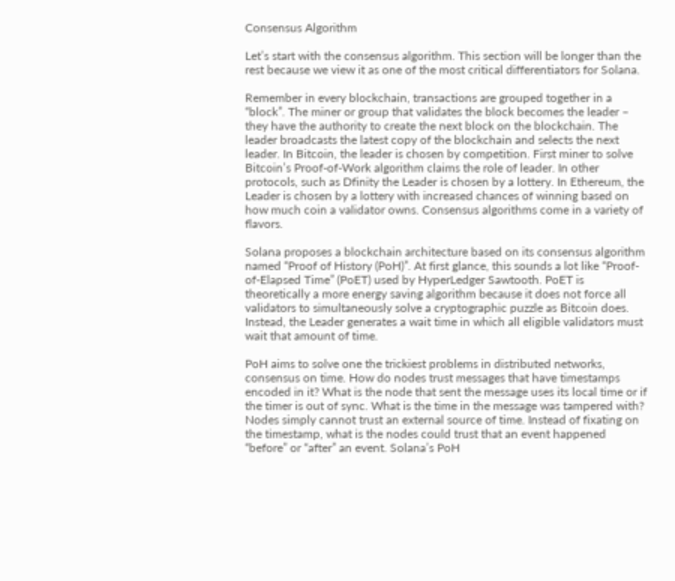Consensus Algorithm

Let’s start with the consensus algorithm. This section will be longer than the rest because we view it as one of the most critical differentiators for Solana.

Remember in every blockchain, transactions are grouped together in a “block”. The miner or group that validates the block becomes the leader – they have the authority to create the next block on the blockchain. The leader broadcasts the latest copy of the blockchain and selects the next leader. In Bitcoin, the leader is chosen by competition. First miner to solve Bitcoin’s Proof-of-Work algorithm claims the role of leader. In other protocols, such as Dfinity the Leader is chosen by a lottery. In Ethereum, the Leader is chosen by a lottery with increased chances of winning based on how much coin a validator owns. Consensus algorithms come in a variety of flavors.

Solana proposes a blockchain architecture based on its consensus algorithm named “Proof of History (PoH)”. At first glance, this sounds a lot like “Proof-of-Elapsed Time” (PoET) used by HyperLedger Sawtooth. PoET is theoretically a more energy saving algorithm because it does not force all validators to simultaneously solve a cryptographic puzzle as Bitcoin does. Instead, the Leader generates a wait time in which all eligible validators must wait that amount of time.

PoH aims to solve one the trickiest problems in distributed networks, consensus on time. How do nodes trust messages that have timestamps encoded in it? What is the node that sent the message uses its local time or if the timer is out of sync. What is the time in the message was tampered with? Nodes simply cannot trust an external source of time. Instead of fixating on the timestamp, what is the nodes could trust that an event happened “before” or “after” an event. Solana’s PoH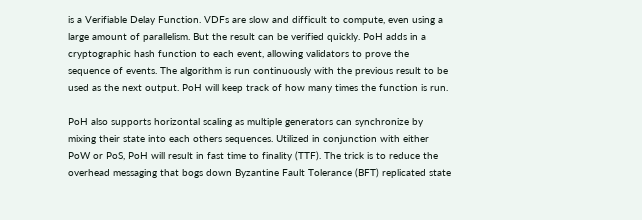is a Verifiable Delay Function. VDFs are slow and difficult to compute, even using a large amount of parallelism. But the result can be verified quickly. PoH adds in a cryptographic hash function to each event, allowing validators to prove the sequence of events. The algorithm is run continuously with the previous result to be used as the next output. PoH will keep track of how many times the function is run.

PoH also supports horizontal scaling as multiple generators can synchronize by mixing their state into each others sequences. Utilized in conjunction with either PoW or PoS, PoH will result in fast time to finality (TTF). The trick is to reduce the overhead messaging that bogs down Byzantine Fault Tolerance (BFT) replicated state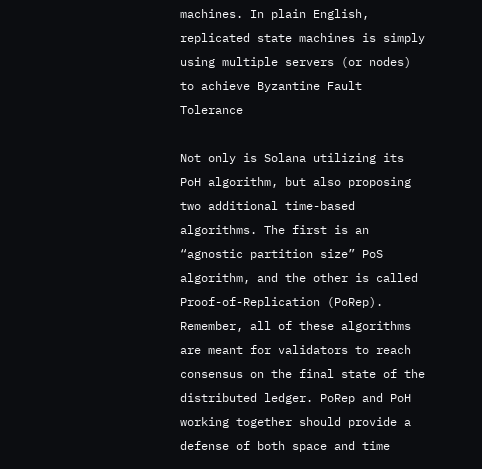machines. In plain English, replicated state machines is simply using multiple servers (or nodes) to achieve Byzantine Fault Tolerance

Not only is Solana utilizing its PoH algorithm, but also proposing two additional time-based algorithms. The first is an “agnostic partition size” PoS algorithm, and the other is called Proof-of-Replication (PoRep). Remember, all of these algorithms are meant for validators to reach consensus on the final state of the distributed ledger. PoRep and PoH working together should provide a defense of both space and time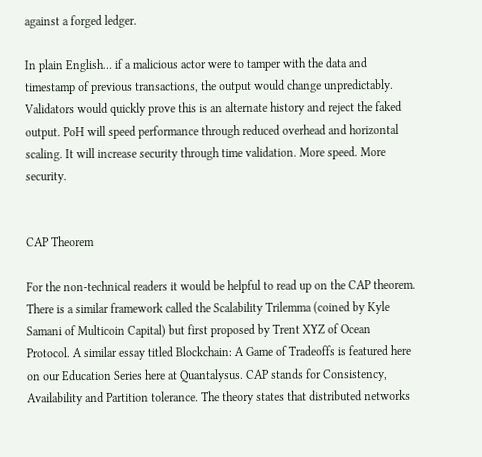against a forged ledger.

In plain English… if a malicious actor were to tamper with the data and timestamp of previous transactions, the output would change unpredictably. Validators would quickly prove this is an alternate history and reject the faked output. PoH will speed performance through reduced overhead and horizontal scaling. It will increase security through time validation. More speed. More security.


CAP Theorem

For the non-technical readers it would be helpful to read up on the CAP theorem. There is a similar framework called the Scalability Trilemma (coined by Kyle Samani of Multicoin Capital) but first proposed by Trent XYZ of Ocean Protocol. A similar essay titled Blockchain: A Game of Tradeoffs is featured here on our Education Series here at Quantalysus. CAP stands for Consistency, Availability and Partition tolerance. The theory states that distributed networks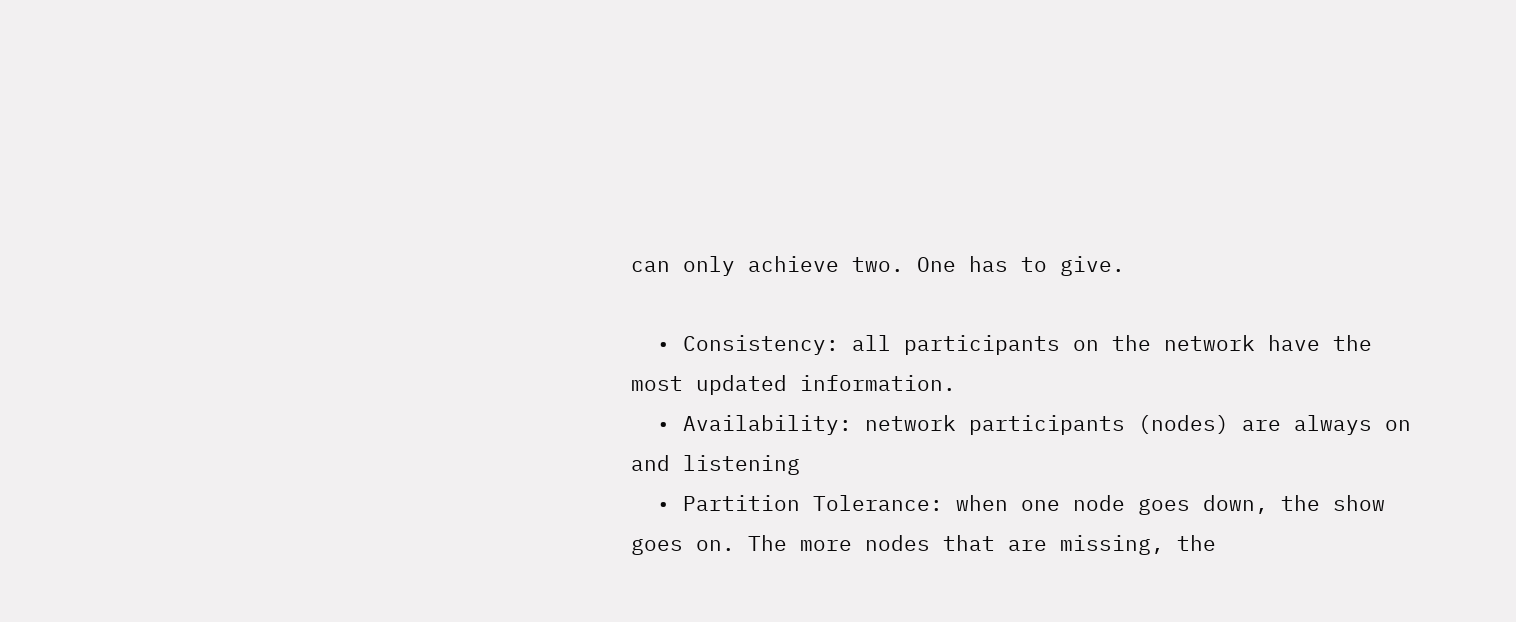can only achieve two. One has to give.

  • Consistency: all participants on the network have the most updated information.
  • Availability: network participants (nodes) are always on and listening
  • Partition Tolerance: when one node goes down, the show goes on. The more nodes that are missing, the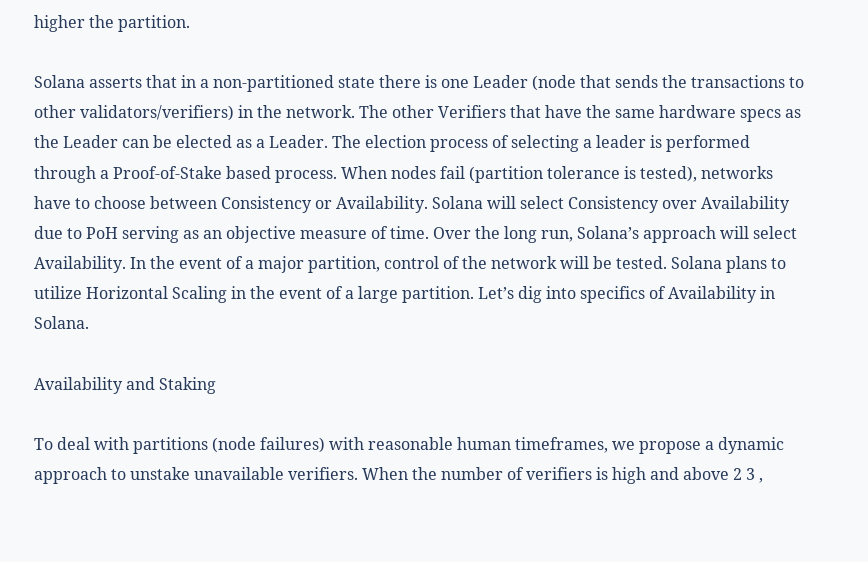higher the partition.

Solana asserts that in a non-partitioned state there is one Leader (node that sends the transactions to other validators/verifiers) in the network. The other Verifiers that have the same hardware specs as the Leader can be elected as a Leader. The election process of selecting a leader is performed through a Proof-of-Stake based process. When nodes fail (partition tolerance is tested), networks have to choose between Consistency or Availability. Solana will select Consistency over Availability due to PoH serving as an objective measure of time. Over the long run, Solana’s approach will select Availability. In the event of a major partition, control of the network will be tested. Solana plans to utilize Horizontal Scaling in the event of a large partition. Let’s dig into specifics of Availability in Solana.

Availability and Staking

To deal with partitions (node failures) with reasonable human timeframes, we propose a dynamic approach to unstake unavailable verifiers. When the number of verifiers is high and above 2 3 ,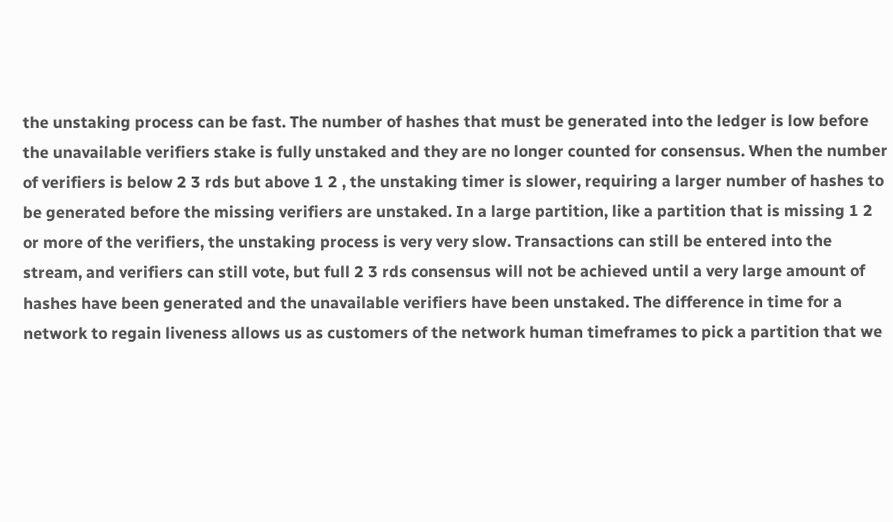the unstaking process can be fast. The number of hashes that must be generated into the ledger is low before the unavailable verifiers stake is fully unstaked and they are no longer counted for consensus. When the number of verifiers is below 2 3 rds but above 1 2 , the unstaking timer is slower, requiring a larger number of hashes to be generated before the missing verifiers are unstaked. In a large partition, like a partition that is missing 1 2 or more of the verifiers, the unstaking process is very very slow. Transactions can still be entered into the stream, and verifiers can still vote, but full 2 3 rds consensus will not be achieved until a very large amount of hashes have been generated and the unavailable verifiers have been unstaked. The difference in time for a network to regain liveness allows us as customers of the network human timeframes to pick a partition that we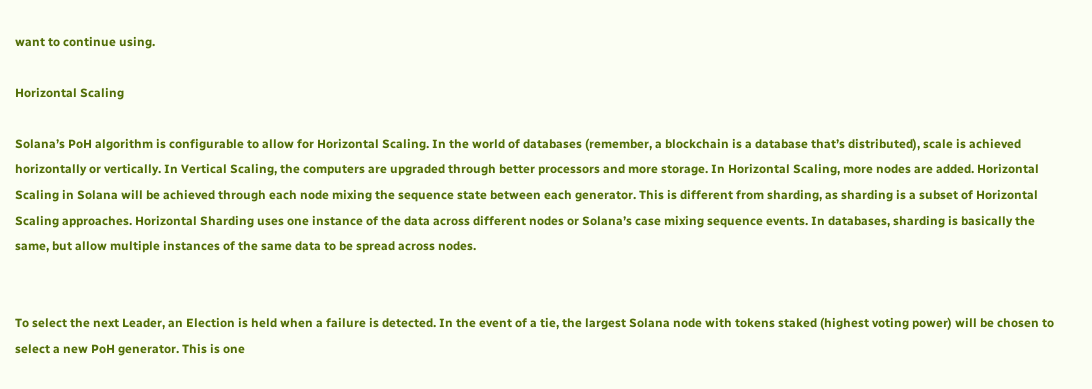want to continue using.

Horizontal Scaling

Solana’s PoH algorithm is configurable to allow for Horizontal Scaling. In the world of databases (remember, a blockchain is a database that’s distributed), scale is achieved horizontally or vertically. In Vertical Scaling, the computers are upgraded through better processors and more storage. In Horizontal Scaling, more nodes are added. Horizontal Scaling in Solana will be achieved through each node mixing the sequence state between each generator. This is different from sharding, as sharding is a subset of Horizontal Scaling approaches. Horizontal Sharding uses one instance of the data across different nodes or Solana’s case mixing sequence events. In databases, sharding is basically the same, but allow multiple instances of the same data to be spread across nodes.


To select the next Leader, an Election is held when a failure is detected. In the event of a tie, the largest Solana node with tokens staked (highest voting power) will be chosen to select a new PoH generator. This is one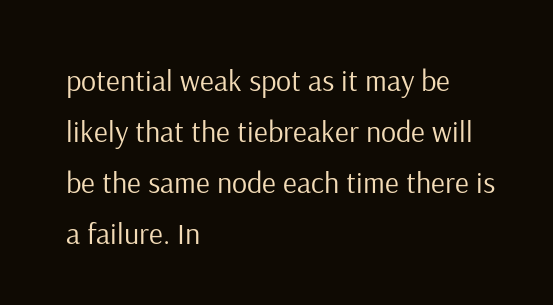potential weak spot as it may be likely that the tiebreaker node will be the same node each time there is a failure. In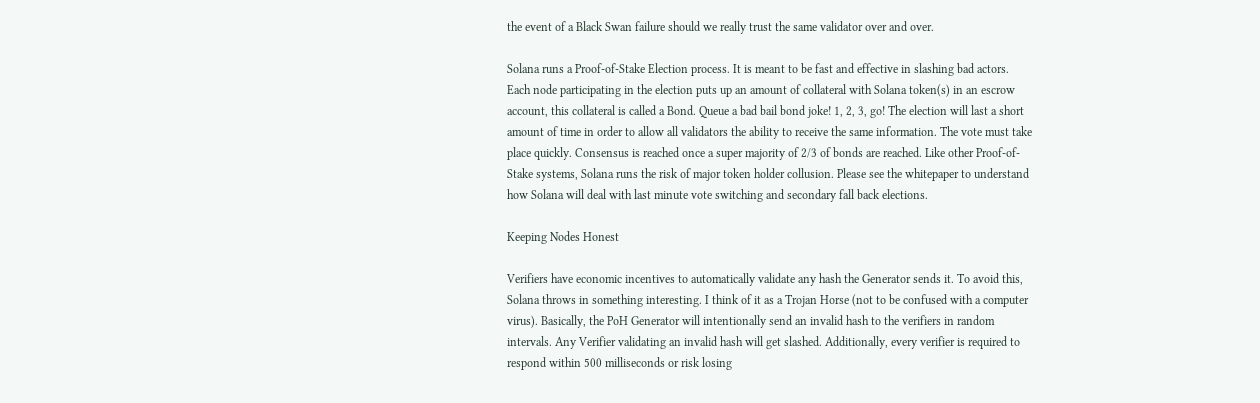the event of a Black Swan failure should we really trust the same validator over and over.

Solana runs a Proof-of-Stake Election process. It is meant to be fast and effective in slashing bad actors. Each node participating in the election puts up an amount of collateral with Solana token(s) in an escrow account, this collateral is called a Bond. Queue a bad bail bond joke! 1, 2, 3, go! The election will last a short amount of time in order to allow all validators the ability to receive the same information. The vote must take place quickly. Consensus is reached once a super majority of 2/3 of bonds are reached. Like other Proof-of-Stake systems, Solana runs the risk of major token holder collusion. Please see the whitepaper to understand how Solana will deal with last minute vote switching and secondary fall back elections.

Keeping Nodes Honest

Verifiers have economic incentives to automatically validate any hash the Generator sends it. To avoid this, Solana throws in something interesting. I think of it as a Trojan Horse (not to be confused with a computer virus). Basically, the PoH Generator will intentionally send an invalid hash to the verifiers in random intervals. Any Verifier validating an invalid hash will get slashed. Additionally, every verifier is required to respond within 500 milliseconds or risk losing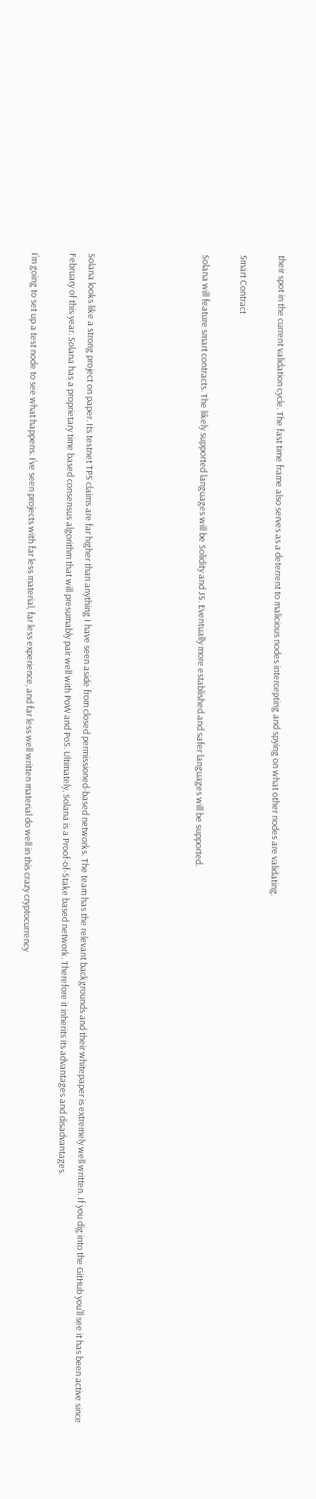their spot in the current validation cycle. The fast time frame also serves as a deterrent to malicious nodes intercepting and spying on what other nodes are validating.

Smart Contract

Solana will feature smart contracts. The likely supported languages will be Solidity and JS. Eventually more established and safer languages will be supported.





Solana looks like a strong project on paper. Its testnet TPS claims are far higher than anything I have seen aside from closed permissioned-based networks. The team has the relevant backgrounds and their whitepaper is extremely well written. If you dig into the GitHub you’ll see it has been active since February of this year. Solana has a proprietary time based consensus algorithm that will presumably pair well with PoW and PoS. Ultimately, Solana is a Proof-of-Stake based network. Therefore it inherits its advantages and disadvantages.

I’m going to set up a test node to see what happens. I’ve seen projects with far less material, far less experience, and far less well written material do well in this crazy cryptocurrency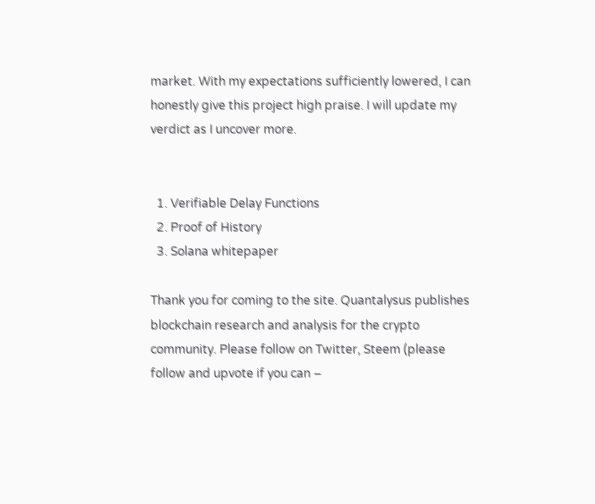market. With my expectations sufficiently lowered, I can honestly give this project high praise. I will update my verdict as I uncover more.


  1. Verifiable Delay Functions
  2. Proof of History
  3. Solana whitepaper

Thank you for coming to the site. Quantalysus publishes blockchain research and analysis for the crypto community. Please follow on Twitter, Steem (please follow and upvote if you can –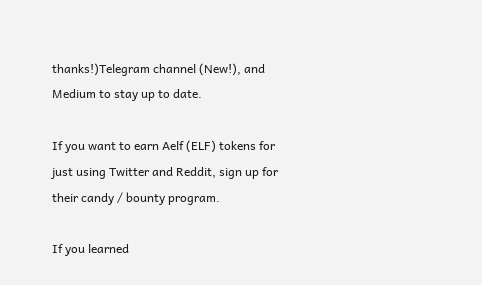thanks!)Telegram channel (New!), and Medium to stay up to date.

If you want to earn Aelf (ELF) tokens for just using Twitter and Reddit, sign up for their candy / bounty program.

If you learned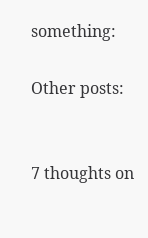something:

Other posts:


7 thoughts on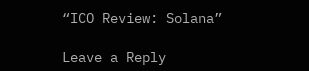“ICO Review: Solana”

Leave a Reply